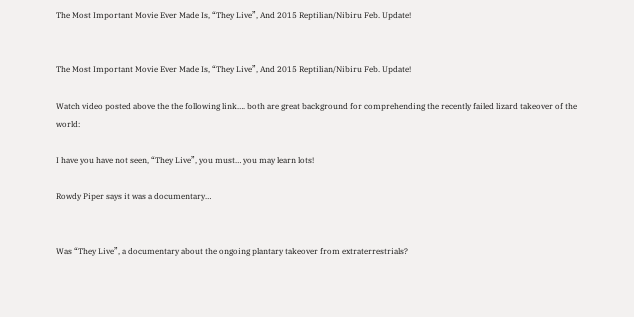The Most Important Movie Ever Made Is, “They Live”, And 2015 Reptilian/Nibiru Feb. Update!


The Most Important Movie Ever Made Is, “They Live”, And 2015 Reptilian/Nibiru Feb. Update!

Watch video posted above the the following link…. both are great background for comprehending the recently failed lizard takeover of the world:

I have you have not seen, “They Live”, you must… you may learn lots!

Rowdy Piper says it was a documentary…


Was “They Live”, a documentary about the ongoing plantary takeover from extraterrestrials?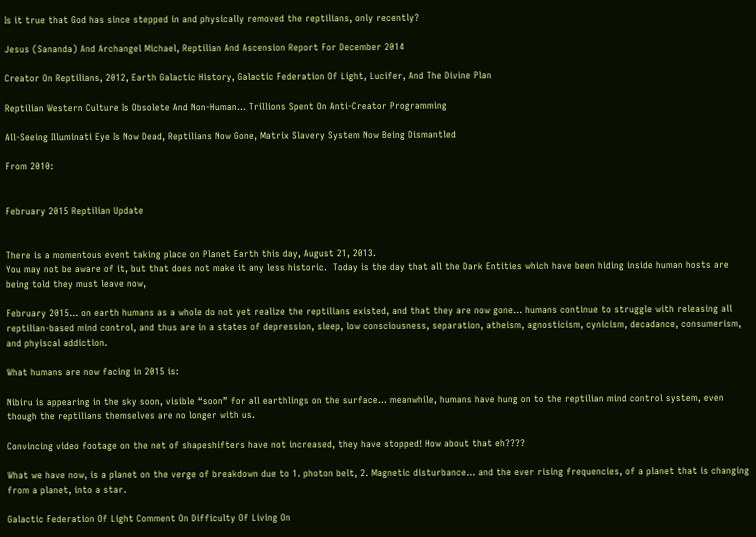Is it true that God has since stepped in and physically removed the reptilians, only recently?

Jesus (Sananda) And Archangel Michael, Reptilian And Ascension Report For December 2014

Creator On Reptilians, 2012, Earth Galactic History, Galactic Federation Of Light, Lucifer, And The Divine Plan

Reptilian Western Culture Is Obsolete And Non-Human… Trillions Spent On Anti-Creator Programming

All-Seeing Illuminati Eye Is Now Dead, Reptilians Now Gone, Matrix Slavery System Now Being Dismantled

From 2010:


February 2015 Reptilian Update


There is a momentous event taking place on Planet Earth this day, August 21, 2013.
You may not be aware of it, but that does not make it any less historic.  Today is the day that all the Dark Entities which have been hiding inside human hosts are being told they must leave now,

February 2015… on earth humans as a whole do not yet realize the reptilians existed, and that they are now gone… humans continue to struggle with releasing all reptilian-based mind control, and thus are in a states of depression, sleep, low consciousness, separation, atheism, agnosticism, cynicism, decadance, consumerism, and phyiscal addiction.

What humans are now facing in 2015 is:

Nibiru is appearing in the sky soon, visible “soon” for all earthlings on the surface… meanwhile, humans have hung on to the reptilian mind control system, even though the reptilians themselves are no longer with us.

Convincing video footage on the net of shapeshifters have not increased, they have stopped! How about that eh????

What we have now, is a planet on the verge of breakdown due to 1. photon belt, 2. Magnetic disturbance… and the ever rising frequencies, of a planet that is changing from a planet, into a star.

Galactic Federation Of Light Comment On Difficulty Of Living On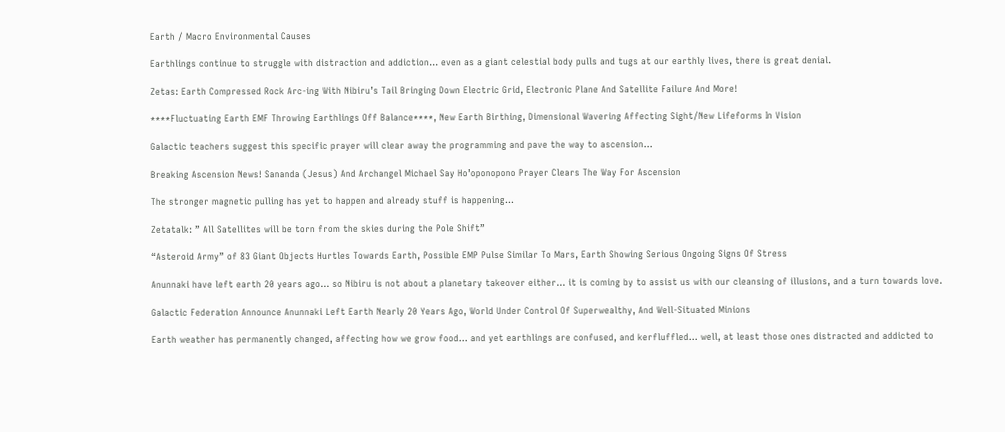Earth / Macro Environmental Causes

Earthlings continue to struggle with distraction and addiction… even as a giant celestial body pulls and tugs at our earthly lives, there is great denial.

Zetas: Earth Compressed Rock Arc-ing With Nibiru’s Tail Bringing Down Electric Grid, Electronic Plane And Satellite Failure And More!

****Fluctuating Earth EMF Throwing Earthlings Off Balance****, New Earth Birthing, Dimensional Wavering Affecting Sight/New Lifeforms In Vision

Galactic teachers suggest this specific prayer will clear away the programming and pave the way to ascension…

Breaking Ascension News! Sananda (Jesus) And Archangel Michael Say Ho’oponopono Prayer Clears The Way For Ascension

The stronger magnetic pulling has yet to happen and already stuff is happening…

Zetatalk: ” All Satellites will be torn from the skies during the Pole Shift”

“Asteroid Army” of 83 Giant Objects Hurtles Towards Earth, Possible EMP Pulse Similar To Mars, Earth Showing Serious Ongoing Signs Of Stress

Anunnaki have left earth 20 years ago… so Nibiru is not about a planetary takeover either… it is coming by to assist us with our cleansing of illusions, and a turn towards love.

Galactic Federation Announce Anunnaki Left Earth Nearly 20 Years Ago, World Under Control Of Superwealthy, And Well-Situated Minions

Earth weather has permanently changed, affecting how we grow food… and yet earthlings are confused, and kerfluffled… well, at least those ones distracted and addicted to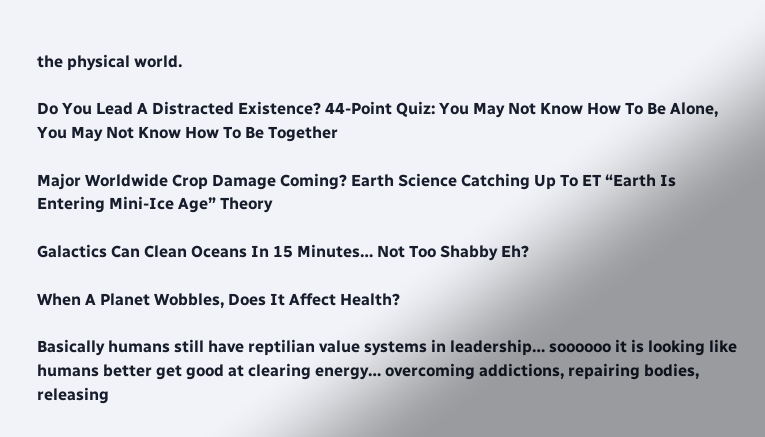the physical world.

Do You Lead A Distracted Existence? 44-Point Quiz: You May Not Know How To Be Alone, You May Not Know How To Be Together

Major Worldwide Crop Damage Coming? Earth Science Catching Up To ET “Earth Is Entering Mini-Ice Age” Theory

Galactics Can Clean Oceans In 15 Minutes… Not Too Shabby Eh?

When A Planet Wobbles, Does It Affect Health?

Basically humans still have reptilian value systems in leadership… soooooo it is looking like humans better get good at clearing energy… overcoming addictions, repairing bodies, releasing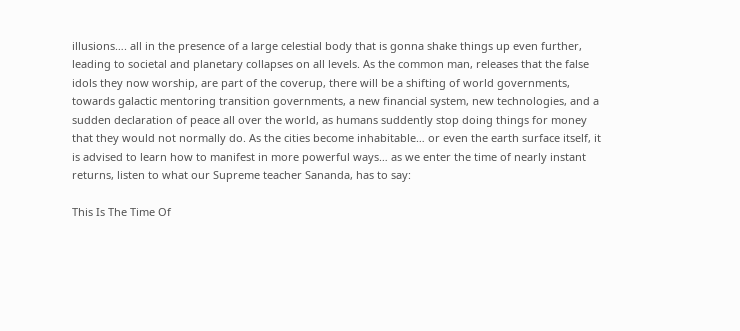illusions…. all in the presence of a large celestial body that is gonna shake things up even further, leading to societal and planetary collapses on all levels. As the common man, releases that the false idols they now worship, are part of the coverup, there will be a shifting of world governments, towards galactic mentoring transition governments, a new financial system, new technologies, and a sudden declaration of peace all over the world, as humans suddently stop doing things for money that they would not normally do. As the cities become inhabitable… or even the earth surface itself, it is advised to learn how to manifest in more powerful ways… as we enter the time of nearly instant returns, listen to what our Supreme teacher Sananda, has to say:

This Is The Time Of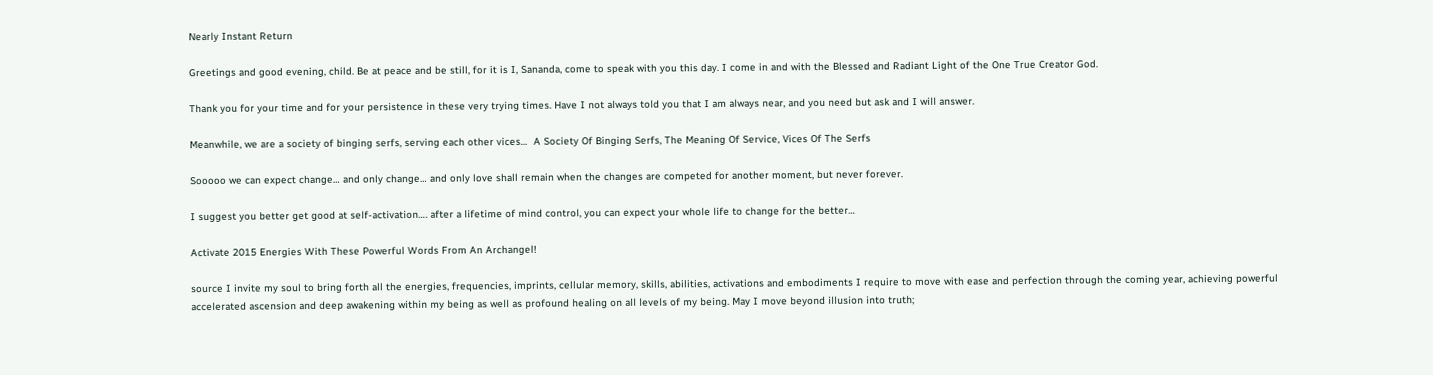Nearly Instant Return

Greetings and good evening, child. Be at peace and be still, for it is I, Sananda, come to speak with you this day. I come in and with the Blessed and Radiant Light of the One True Creator God.

Thank you for your time and for your persistence in these very trying times. Have I not always told you that I am always near, and you need but ask and I will answer.

Meanwhile, we are a society of binging serfs, serving each other vices…  A Society Of Binging Serfs, The Meaning Of Service, Vices Of The Serfs

Sooooo we can expect change… and only change… and only love shall remain when the changes are competed for another moment, but never forever.

I suggest you better get good at self-activation…. after a lifetime of mind control, you can expect your whole life to change for the better…

Activate 2015 Energies With These Powerful Words From An Archangel!

source I invite my soul to bring forth all the energies, frequencies, imprints, cellular memory, skills, abilities, activations and embodiments I require to move with ease and perfection through the coming year, achieving powerful accelerated ascension and deep awakening within my being as well as profound healing on all levels of my being. May I move beyond illusion into truth;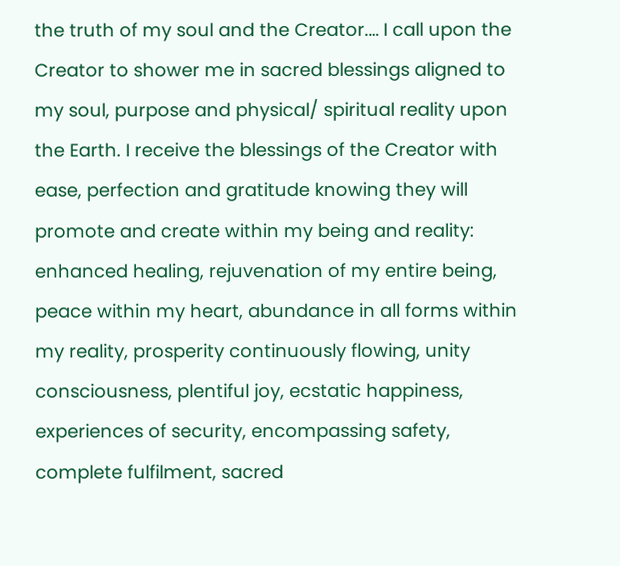the truth of my soul and the Creator.… I call upon the Creator to shower me in sacred blessings aligned to my soul, purpose and physical/ spiritual reality upon the Earth. I receive the blessings of the Creator with ease, perfection and gratitude knowing they will promote and create within my being and reality:  enhanced healing, rejuvenation of my entire being, peace within my heart, abundance in all forms within my reality, prosperity continuously flowing, unity consciousness, plentiful joy, ecstatic happiness,  experiences of security, encompassing safety, complete fulfilment, sacred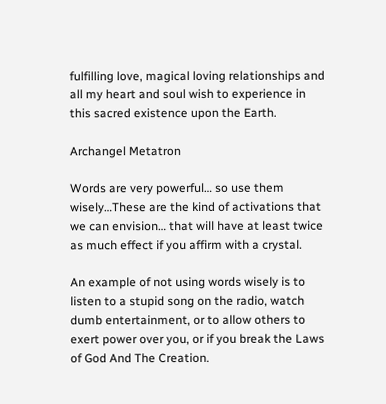fulfilling love, magical loving relationships and all my heart and soul wish to experience in this sacred existence upon the Earth.

Archangel Metatron

Words are very powerful… so use them wisely…These are the kind of activations that we can envision… that will have at least twice as much effect if you affirm with a crystal.

An example of not using words wisely is to listen to a stupid song on the radio, watch dumb entertainment, or to allow others to exert power over you, or if you break the Laws of God And The Creation.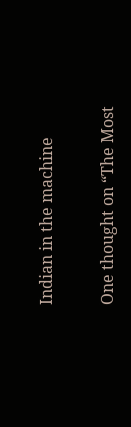Indian in the machine


One thought on “The Most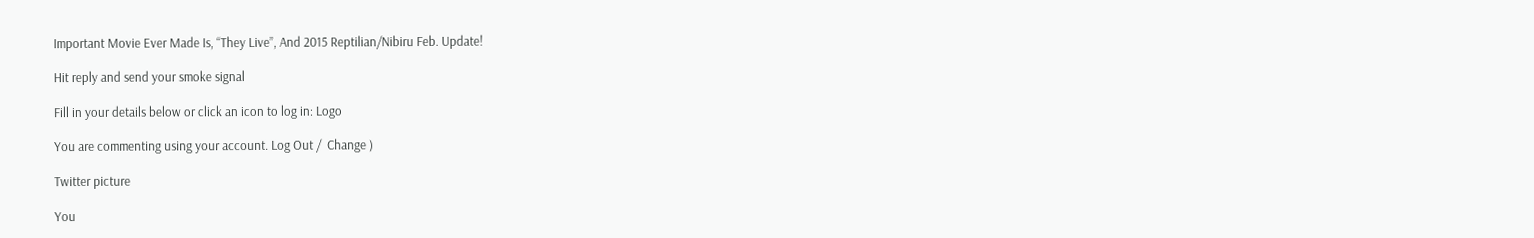Important Movie Ever Made Is, “They Live”, And 2015 Reptilian/Nibiru Feb. Update!

Hit reply and send your smoke signal

Fill in your details below or click an icon to log in: Logo

You are commenting using your account. Log Out /  Change )

Twitter picture

You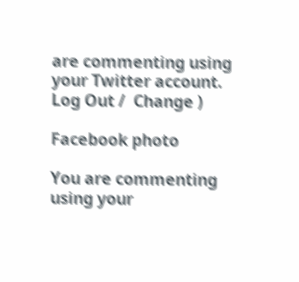are commenting using your Twitter account. Log Out /  Change )

Facebook photo

You are commenting using your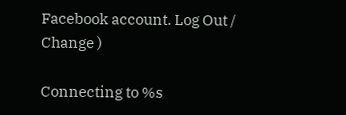Facebook account. Log Out /  Change )

Connecting to %s